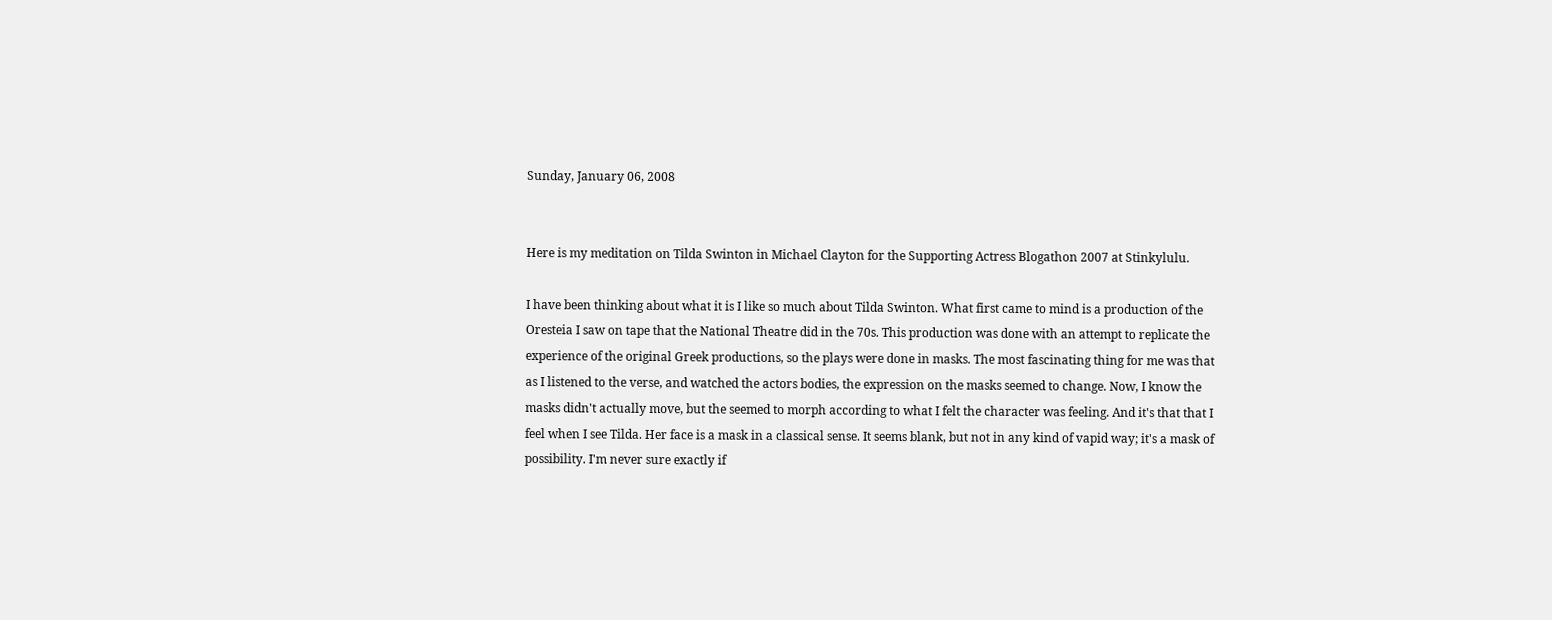Sunday, January 06, 2008


Here is my meditation on Tilda Swinton in Michael Clayton for the Supporting Actress Blogathon 2007 at Stinkylulu.

I have been thinking about what it is I like so much about Tilda Swinton. What first came to mind is a production of the Oresteia I saw on tape that the National Theatre did in the 70s. This production was done with an attempt to replicate the experience of the original Greek productions, so the plays were done in masks. The most fascinating thing for me was that as I listened to the verse, and watched the actors bodies, the expression on the masks seemed to change. Now, I know the masks didn't actually move, but the seemed to morph according to what I felt the character was feeling. And it's that that I feel when I see Tilda. Her face is a mask in a classical sense. It seems blank, but not in any kind of vapid way; it's a mask of possibility. I'm never sure exactly if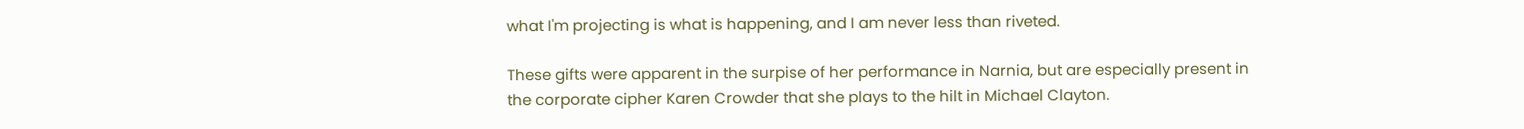what I'm projecting is what is happening, and I am never less than riveted.

These gifts were apparent in the surpise of her performance in Narnia, but are especially present in the corporate cipher Karen Crowder that she plays to the hilt in Michael Clayton.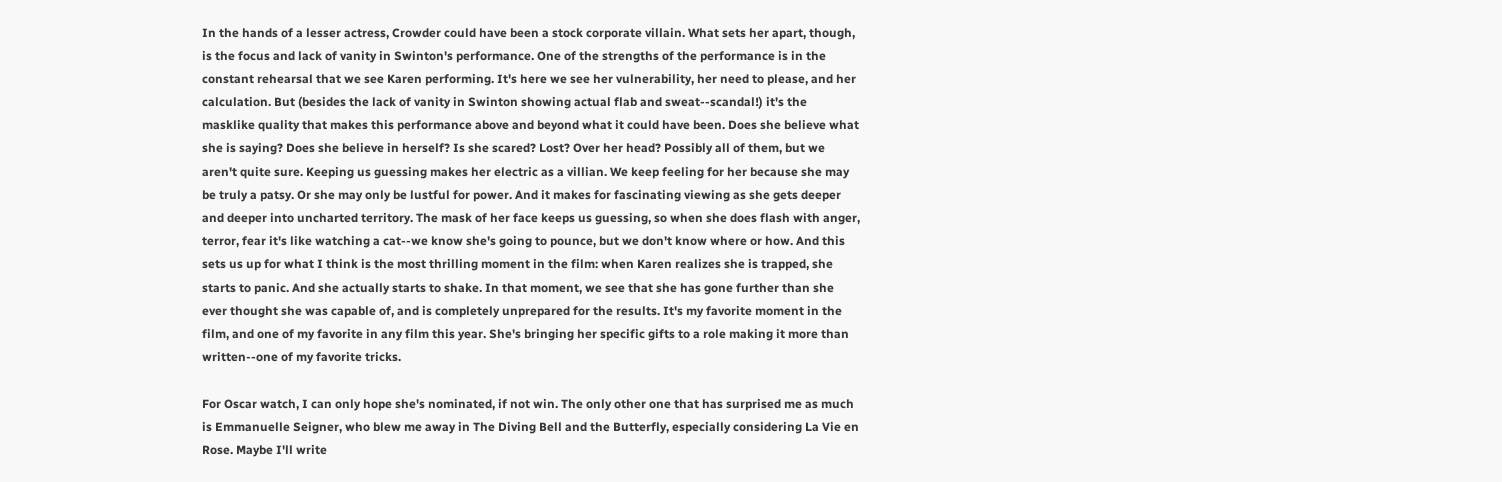In the hands of a lesser actress, Crowder could have been a stock corporate villain. What sets her apart, though, is the focus and lack of vanity in Swinton's performance. One of the strengths of the performance is in the constant rehearsal that we see Karen performing. It's here we see her vulnerability, her need to please, and her calculation. But (besides the lack of vanity in Swinton showing actual flab and sweat--scandal!) it's the masklike quality that makes this performance above and beyond what it could have been. Does she believe what she is saying? Does she believe in herself? Is she scared? Lost? Over her head? Possibly all of them, but we aren't quite sure. Keeping us guessing makes her electric as a villian. We keep feeling for her because she may be truly a patsy. Or she may only be lustful for power. And it makes for fascinating viewing as she gets deeper and deeper into uncharted territory. The mask of her face keeps us guessing, so when she does flash with anger, terror, fear it's like watching a cat--we know she's going to pounce, but we don't know where or how. And this sets us up for what I think is the most thrilling moment in the film: when Karen realizes she is trapped, she starts to panic. And she actually starts to shake. In that moment, we see that she has gone further than she ever thought she was capable of, and is completely unprepared for the results. It's my favorite moment in the film, and one of my favorite in any film this year. She's bringing her specific gifts to a role making it more than written--one of my favorite tricks.

For Oscar watch, I can only hope she's nominated, if not win. The only other one that has surprised me as much is Emmanuelle Seigner, who blew me away in The Diving Bell and the Butterfly, especially considering La Vie en Rose. Maybe I'll write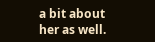a bit about her as well.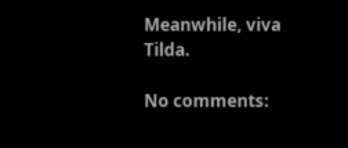Meanwhile, viva Tilda.

No comments: